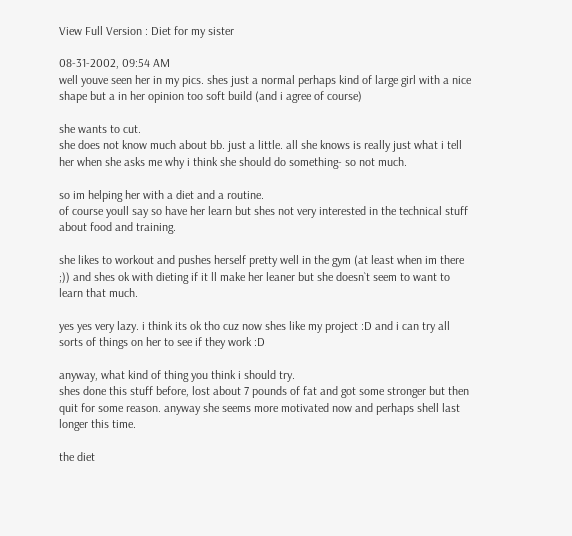View Full Version : Diet for my sister

08-31-2002, 09:54 AM
well youve seen her in my pics. shes just a normal perhaps kind of large girl with a nice shape but a in her opinion too soft build (and i agree of course)

she wants to cut.
she does not know much about bb. just a little. all she knows is really just what i tell her when she asks me why i think she should do something- so not much.

so im helping her with a diet and a routine.
of course youll say so have her learn but shes not very interested in the technical stuff about food and training.

she likes to workout and pushes herself pretty well in the gym (at least when im there ;)) and shes ok with dieting if it ll make her leaner but she doesn`t seem to want to learn that much.

yes yes very lazy. i think its ok tho cuz now shes like my project :D and i can try all sorts of things on her to see if they work :D

anyway, what kind of thing you think i should try.
shes done this stuff before, lost about 7 pounds of fat and got some stronger but then quit for some reason. anyway she seems more motivated now and perhaps shell last longer this time.

the diet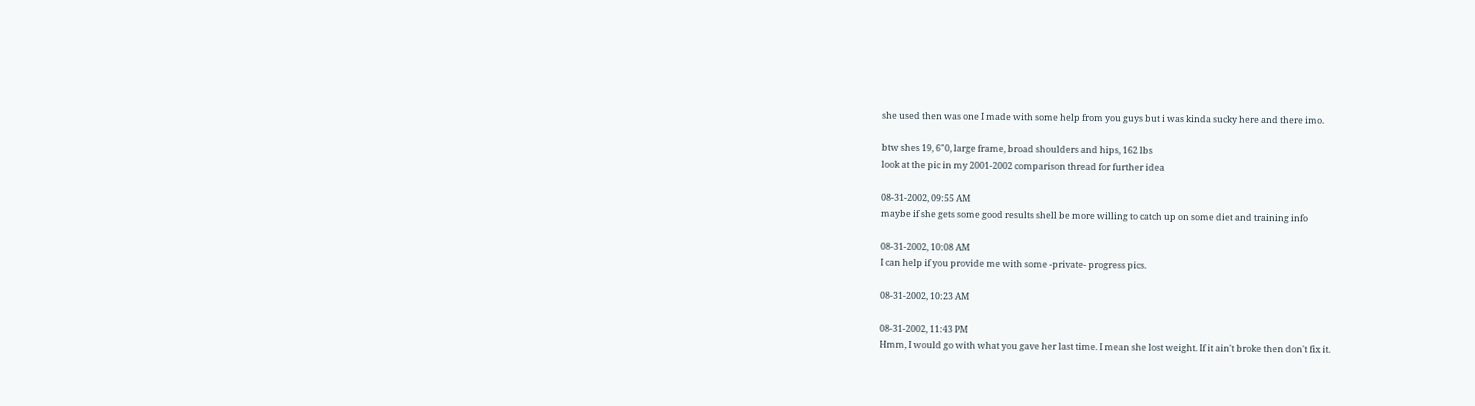she used then was one I made with some help from you guys but i was kinda sucky here and there imo.

btw shes 19, 6"0, large frame, broad shoulders and hips, 162 lbs
look at the pic in my 2001-2002 comparison thread for further idea

08-31-2002, 09:55 AM
maybe if she gets some good results shell be more willing to catch up on some diet and training info

08-31-2002, 10:08 AM
I can help if you provide me with some -private- progress pics.

08-31-2002, 10:23 AM

08-31-2002, 11:43 PM
Hmm, I would go with what you gave her last time. I mean she lost weight. If it ain't broke then don't fix it.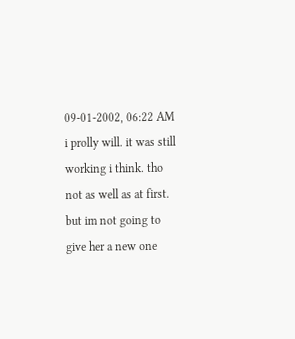09-01-2002, 06:22 AM
i prolly will. it was still working i think. tho not as well as at first. but im not going to give her a new one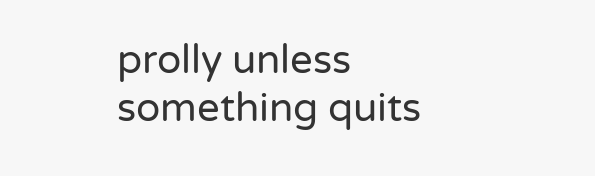prolly unless something quits